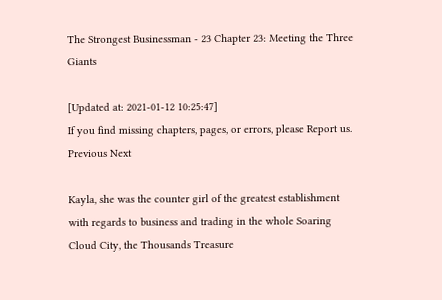The Strongest Businessman - 23 Chapter 23: Meeting the Three Giants

[Updated at: 2021-01-12 10:25:47]
If you find missing chapters, pages, or errors, please Report us.
Previous Next

Kayla, she was the counter girl of the greatest establishment with regards to business and trading in the whole Soaring Cloud City, the Thousands Treasure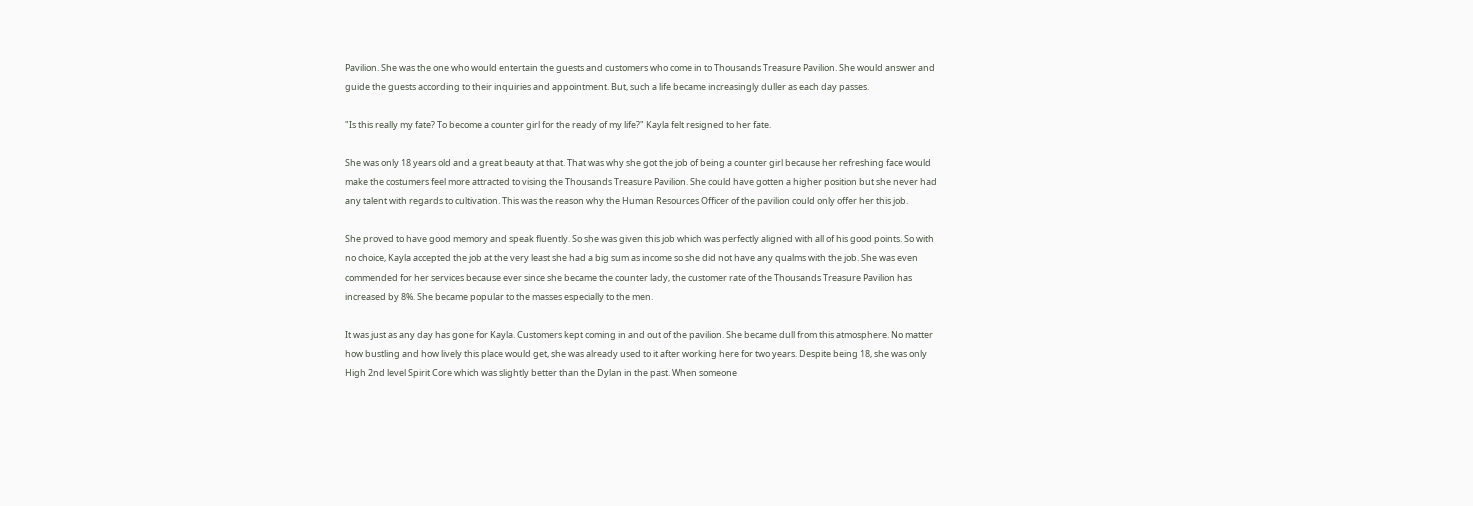Pavilion. She was the one who would entertain the guests and customers who come in to Thousands Treasure Pavilion. She would answer and guide the guests according to their inquiries and appointment. But, such a life became increasingly duller as each day passes.

"Is this really my fate? To become a counter girl for the ready of my life?" Kayla felt resigned to her fate.

She was only 18 years old and a great beauty at that. That was why she got the job of being a counter girl because her refreshing face would make the costumers feel more attracted to vising the Thousands Treasure Pavilion. She could have gotten a higher position but she never had any talent with regards to cultivation. This was the reason why the Human Resources Officer of the pavilion could only offer her this job.

She proved to have good memory and speak fluently. So she was given this job which was perfectly aligned with all of his good points. So with no choice, Kayla accepted the job at the very least she had a big sum as income so she did not have any qualms with the job. She was even commended for her services because ever since she became the counter lady, the customer rate of the Thousands Treasure Pavilion has increased by 8%. She became popular to the masses especially to the men.

It was just as any day has gone for Kayla. Customers kept coming in and out of the pavilion. She became dull from this atmosphere. No matter how bustling and how lively this place would get, she was already used to it after working here for two years. Despite being 18, she was only High 2nd level Spirit Core which was slightly better than the Dylan in the past. When someone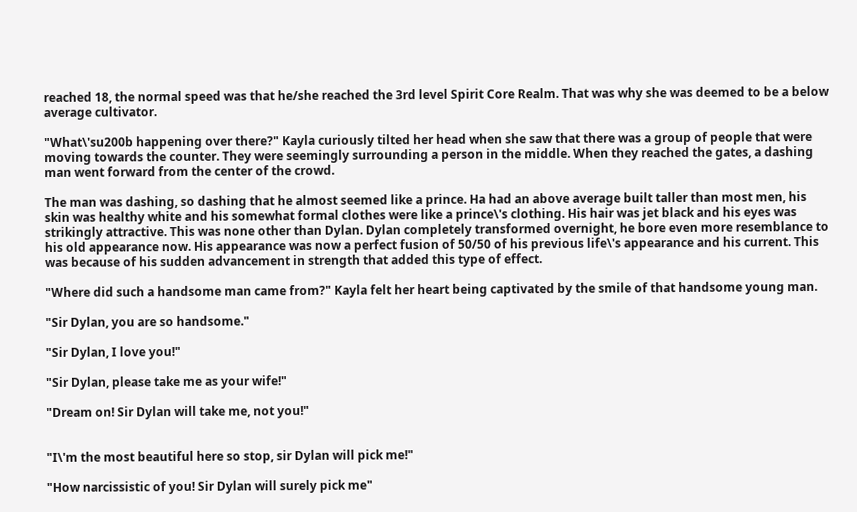reached 18, the normal speed was that he/she reached the 3rd level Spirit Core Realm. That was why she was deemed to be a below average cultivator.

"What\'su200b happening over there?" Kayla curiously tilted her head when she saw that there was a group of people that were moving towards the counter. They were seemingly surrounding a person in the middle. When they reached the gates, a dashing man went forward from the center of the crowd.

The man was dashing, so dashing that he almost seemed like a prince. Ha had an above average built taller than most men, his skin was healthy white and his somewhat formal clothes were like a prince\'s clothing. His hair was jet black and his eyes was strikingly attractive. This was none other than Dylan. Dylan completely transformed overnight, he bore even more resemblance to his old appearance now. His appearance was now a perfect fusion of 50/50 of his previous life\'s appearance and his current. This was because of his sudden advancement in strength that added this type of effect.

"Where did such a handsome man came from?" Kayla felt her heart being captivated by the smile of that handsome young man.

"Sir Dylan, you are so handsome."

"Sir Dylan, I love you!"

"Sir Dylan, please take me as your wife!"

"Dream on! Sir Dylan will take me, not you!"


"I\'m the most beautiful here so stop, sir Dylan will pick me!"

"How narcissistic of you! Sir Dylan will surely pick me"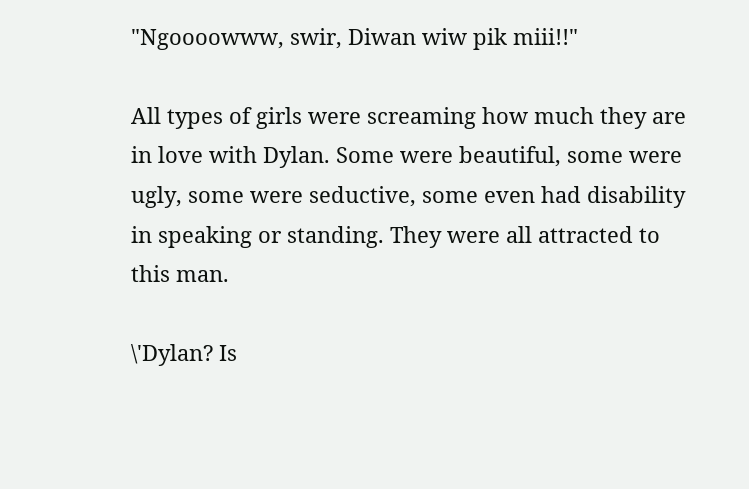"Ngoooowww, swir, Diwan wiw pik miii!!"

All types of girls were screaming how much they are in love with Dylan. Some were beautiful, some were ugly, some were seductive, some even had disability in speaking or standing. They were all attracted to this man.

\'Dylan? Is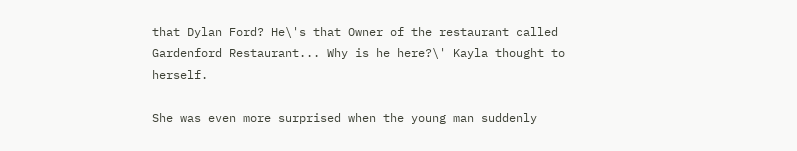that Dylan Ford? He\'s that Owner of the restaurant called Gardenford Restaurant... Why is he here?\' Kayla thought to herself.

She was even more surprised when the young man suddenly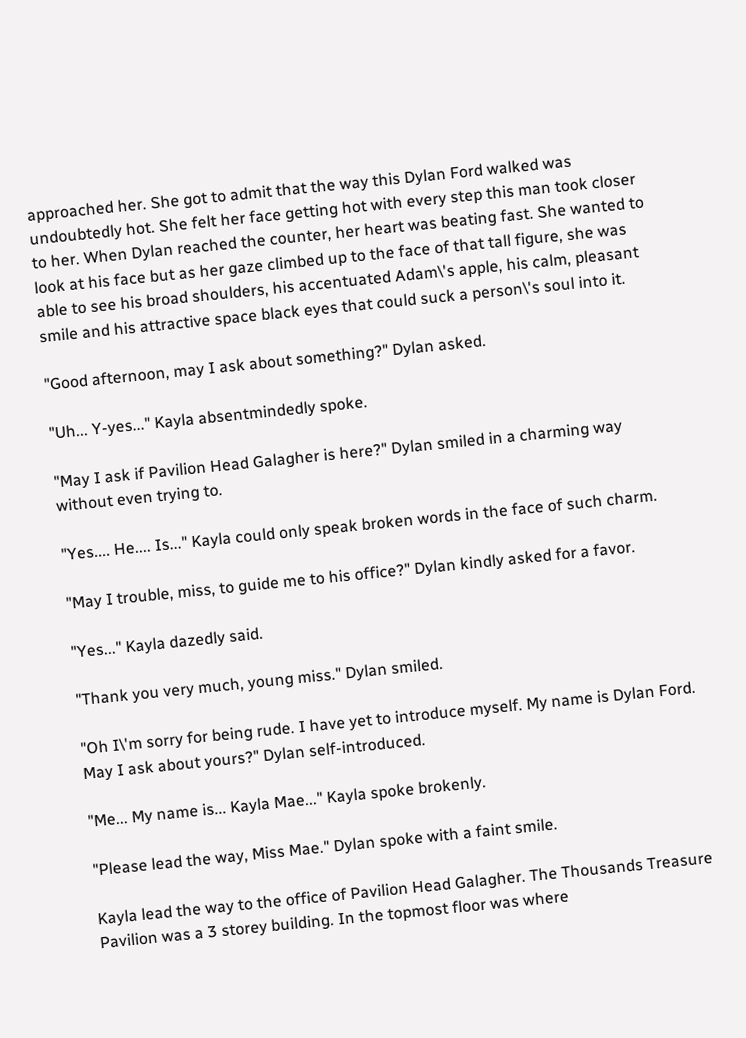approached her. She got to admit that the way this Dylan Ford walked was undoubtedly hot. She felt her face getting hot with every step this man took closer to her. When Dylan reached the counter, her heart was beating fast. She wanted to look at his face but as her gaze climbed up to the face of that tall figure, she was able to see his broad shoulders, his accentuated Adam\'s apple, his calm, pleasant smile and his attractive space black eyes that could suck a person\'s soul into it.

"Good afternoon, may I ask about something?" Dylan asked.

"Uh... Y-yes..." Kayla absentmindedly spoke.

"May I ask if Pavilion Head Galagher is here?" Dylan smiled in a charming way without even trying to.

"Yes.... He.... Is..." Kayla could only speak broken words in the face of such charm.

"May I trouble, miss, to guide me to his office?" Dylan kindly asked for a favor.

"Yes..." Kayla dazedly said.

"Thank you very much, young miss." Dylan smiled.

"Oh I\'m sorry for being rude. I have yet to introduce myself. My name is Dylan Ford. May I ask about yours?" Dylan self-introduced.

"Me... My name is... Kayla Mae..." Kayla spoke brokenly.

"Please lead the way, Miss Mae." Dylan spoke with a faint smile.

Kayla lead the way to the office of Pavilion Head Galagher. The Thousands Treasure Pavilion was a 3 storey building. In the topmost floor was where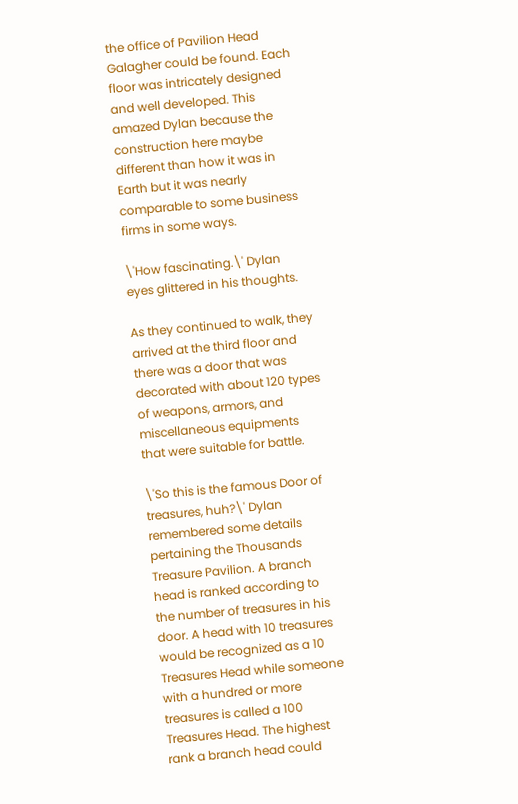the office of Pavilion Head Galagher could be found. Each floor was intricately designed and well developed. This amazed Dylan because the construction here maybe different than how it was in Earth but it was nearly comparable to some business firms in some ways.

\'How fascinating.\' Dylan eyes glittered in his thoughts.

As they continued to walk, they arrived at the third floor and there was a door that was decorated with about 120 types of weapons, armors, and miscellaneous equipments that were suitable for battle.

\'So this is the famous Door of treasures, huh?\' Dylan remembered some details pertaining the Thousands Treasure Pavilion. A branch head is ranked according to the number of treasures in his door. A head with 10 treasures would be recognized as a 10 Treasures Head while someone with a hundred or more treasures is called a 100 Treasures Head. The highest rank a branch head could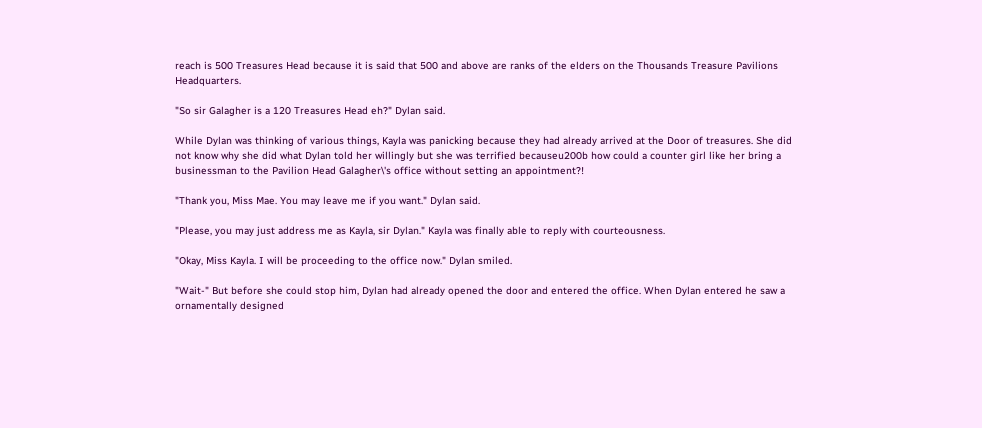reach is 500 Treasures Head because it is said that 500 and above are ranks of the elders on the Thousands Treasure Pavilions Headquarters.

"So sir Galagher is a 120 Treasures Head eh?" Dylan said.

While Dylan was thinking of various things, Kayla was panicking because they had already arrived at the Door of treasures. She did not know why she did what Dylan told her willingly but she was terrified becauseu200b how could a counter girl like her bring a businessman to the Pavilion Head Galagher\'s office without setting an appointment?!

"Thank you, Miss Mae. You may leave me if you want." Dylan said.

"Please, you may just address me as Kayla, sir Dylan." Kayla was finally able to reply with courteousness.

"Okay, Miss Kayla. I will be proceeding to the office now." Dylan smiled.

"Wait-" But before she could stop him, Dylan had already opened the door and entered the office. When Dylan entered he saw a ornamentally designed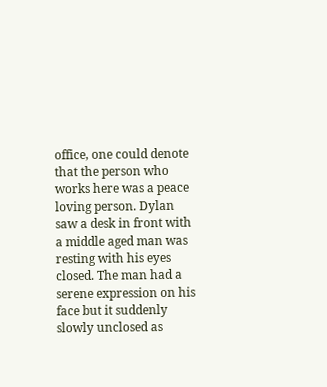office, one could denote that the person who works here was a peace loving person. Dylan saw a desk in front with a middle aged man was resting with his eyes closed. The man had a serene expression on his face but it suddenly slowly unclosed as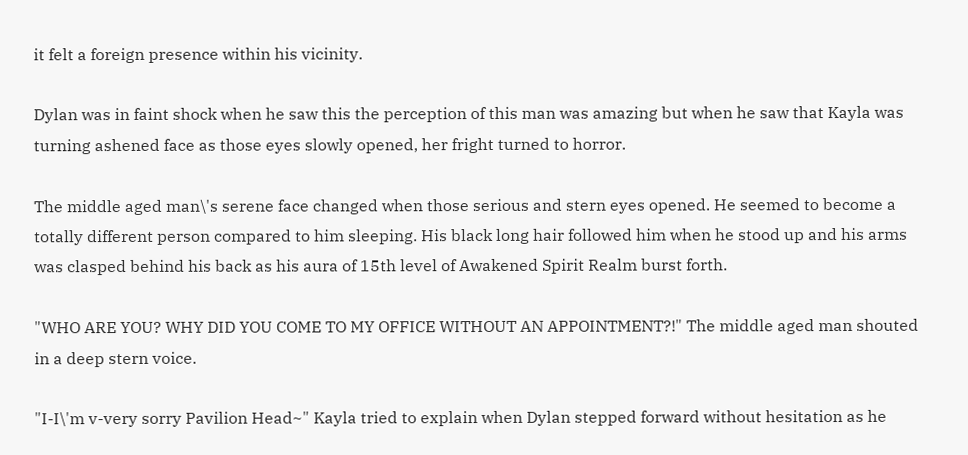it felt a foreign presence within his vicinity.

Dylan was in faint shock when he saw this the perception of this man was amazing but when he saw that Kayla was turning ashened face as those eyes slowly opened, her fright turned to horror.

The middle aged man\'s serene face changed when those serious and stern eyes opened. He seemed to become a totally different person compared to him sleeping. His black long hair followed him when he stood up and his arms was clasped behind his back as his aura of 15th level of Awakened Spirit Realm burst forth.

"WHO ARE YOU? WHY DID YOU COME TO MY OFFICE WITHOUT AN APPOINTMENT?!" The middle aged man shouted in a deep stern voice.

"I-I\'m v-very sorry Pavilion Head~" Kayla tried to explain when Dylan stepped forward without hesitation as he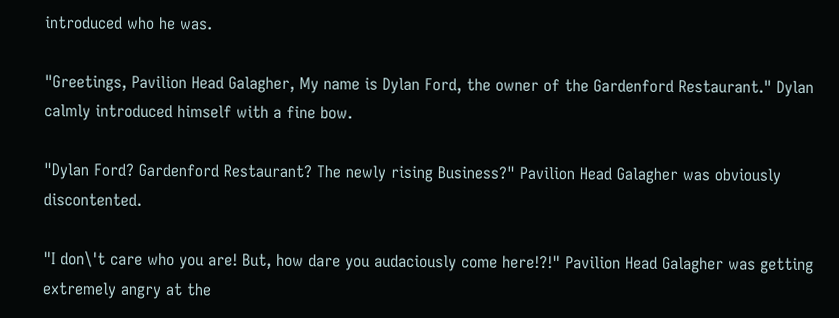introduced who he was.

"Greetings, Pavilion Head Galagher, My name is Dylan Ford, the owner of the Gardenford Restaurant." Dylan calmly introduced himself with a fine bow.

"Dylan Ford? Gardenford Restaurant? The newly rising Business?" Pavilion Head Galagher was obviously discontented.

"I don\'t care who you are! But, how dare you audaciously come here!?!" Pavilion Head Galagher was getting extremely angry at the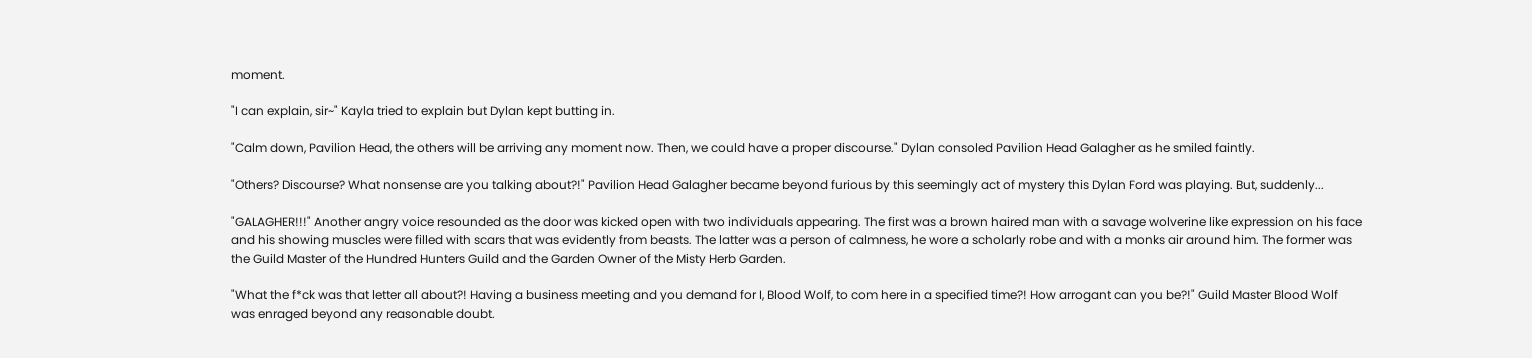moment.

"I can explain, sir~" Kayla tried to explain but Dylan kept butting in.

"Calm down, Pavilion Head, the others will be arriving any moment now. Then, we could have a proper discourse." Dylan consoled Pavilion Head Galagher as he smiled faintly.

"Others? Discourse? What nonsense are you talking about?!" Pavilion Head Galagher became beyond furious by this seemingly act of mystery this Dylan Ford was playing. But, suddenly...

"GALAGHER!!!" Another angry voice resounded as the door was kicked open with two individuals appearing. The first was a brown haired man with a savage wolverine like expression on his face and his showing muscles were filled with scars that was evidently from beasts. The latter was a person of calmness, he wore a scholarly robe and with a monks air around him. The former was the Guild Master of the Hundred Hunters Guild and the Garden Owner of the Misty Herb Garden.

"What the f*ck was that letter all about?! Having a business meeting and you demand for I, Blood Wolf, to com here in a specified time?! How arrogant can you be?!" Guild Master Blood Wolf was enraged beyond any reasonable doubt.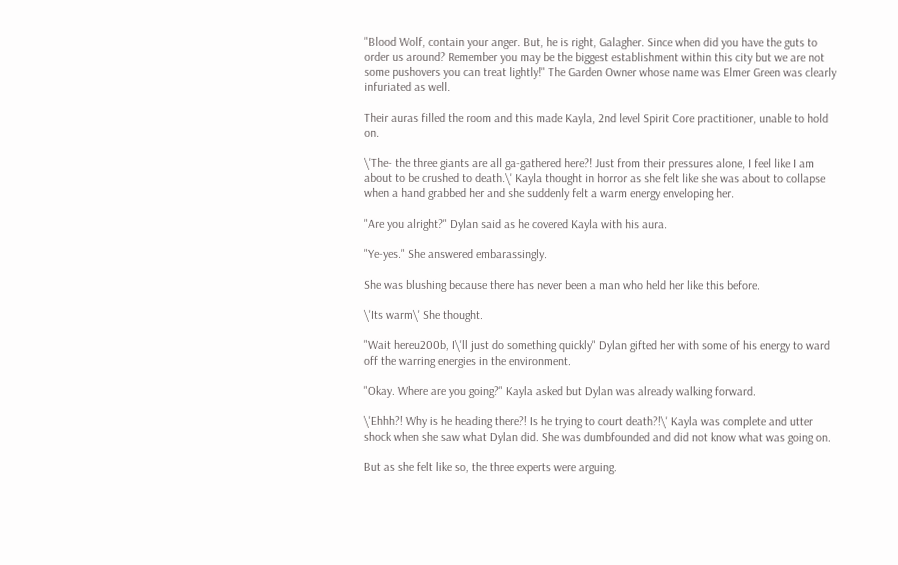"Blood Wolf, contain your anger. But, he is right, Galagher. Since when did you have the guts to order us around? Remember you may be the biggest establishment within this city but we are not some pushovers you can treat lightly!" The Garden Owner whose name was Elmer Green was clearly infuriated as well.

Their auras filled the room and this made Kayla, 2nd level Spirit Core practitioner, unable to hold on.

\'The- the three giants are all ga-gathered here?! Just from their pressures alone, I feel like I am about to be crushed to death.\' Kayla thought in horror as she felt like she was about to collapse when a hand grabbed her and she suddenly felt a warm energy enveloping her.

"Are you alright?" Dylan said as he covered Kayla with his aura.

"Ye-yes." She answered embarassingly.

She was blushing because there has never been a man who held her like this before.

\'Its warm\' She thought.

"Wait hereu200b, I\'ll just do something quickly" Dylan gifted her with some of his energy to ward off the warring energies in the environment.

"Okay. Where are you going?" Kayla asked but Dylan was already walking forward.

\'Ehhh?! Why is he heading there?! Is he trying to court death?!\' Kayla was complete and utter shock when she saw what Dylan did. She was dumbfounded and did not know what was going on.

But as she felt like so, the three experts were arguing.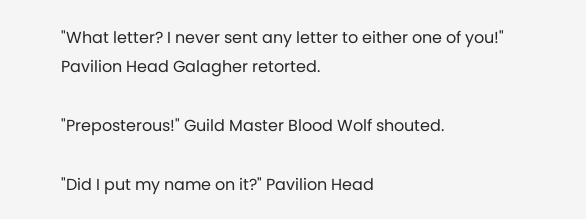"What letter? I never sent any letter to either one of you!" Pavilion Head Galagher retorted.

"Preposterous!" Guild Master Blood Wolf shouted.

"Did I put my name on it?" Pavilion Head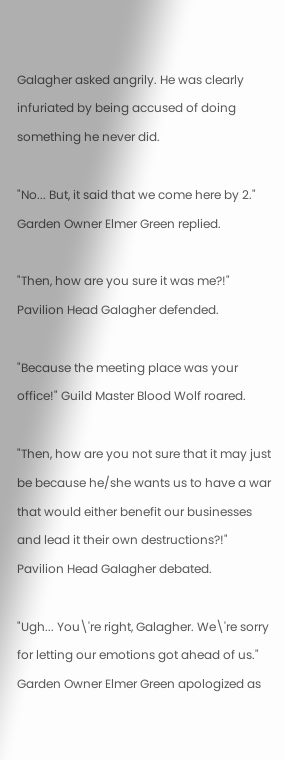Galagher asked angrily. He was clearly infuriated by being accused of doing something he never did.

"No... But, it said that we come here by 2." Garden Owner Elmer Green replied.

"Then, how are you sure it was me?!" Pavilion Head Galagher defended.

"Because the meeting place was your office!" Guild Master Blood Wolf roared.

"Then, how are you not sure that it may just be because he/she wants us to have a war that would either benefit our businesses and lead it their own destructions?!" Pavilion Head Galagher debated.

"Ugh... You\'re right, Galagher. We\'re sorry for letting our emotions got ahead of us." Garden Owner Elmer Green apologized as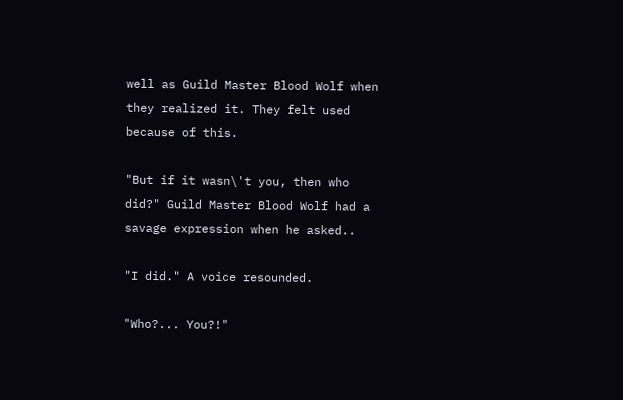well as Guild Master Blood Wolf when they realized it. They felt used because of this.

"But if it wasn\'t you, then who did?" Guild Master Blood Wolf had a savage expression when he asked..

"I did." A voice resounded.

"Who?... You?!"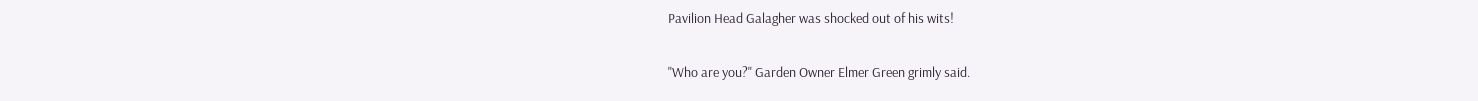Pavilion Head Galagher was shocked out of his wits!

"Who are you?" Garden Owner Elmer Green grimly said.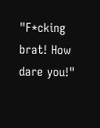"F*cking brat! How dare you!"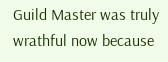Guild Master was truly wrathful now because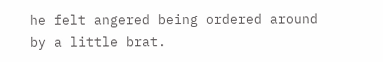he felt angered being ordered around by a little brat.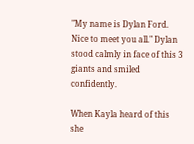"My name is Dylan Ford. Nice to meet you all." Dylan stood calmly in face of this 3 giants and smiled confidently.

When Kayla heard of this she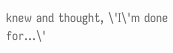knew and thought, \'I\'m done for...\'